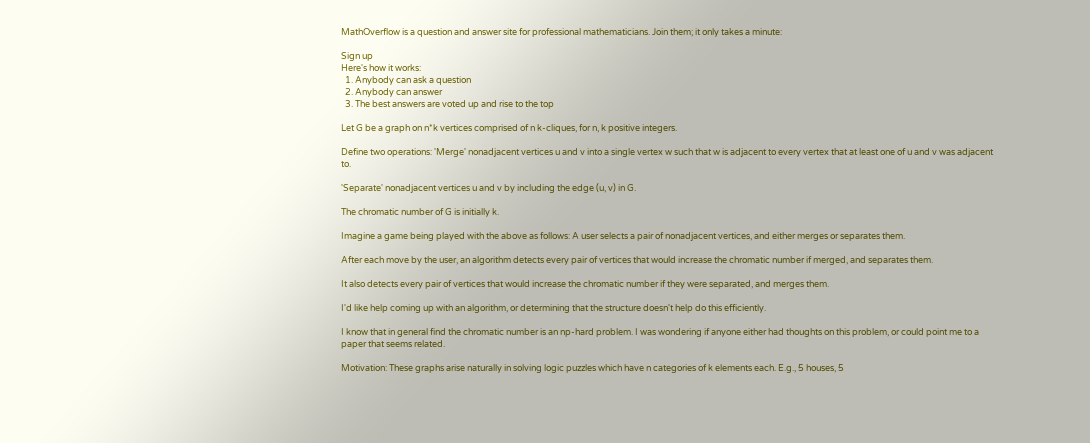MathOverflow is a question and answer site for professional mathematicians. Join them; it only takes a minute:

Sign up
Here's how it works:
  1. Anybody can ask a question
  2. Anybody can answer
  3. The best answers are voted up and rise to the top

Let G be a graph on n*k vertices comprised of n k-cliques, for n, k positive integers.

Define two operations: 'Merge' nonadjacent vertices u and v into a single vertex w such that w is adjacent to every vertex that at least one of u and v was adjacent to.

'Separate' nonadjacent vertices u and v by including the edge (u, v) in G.

The chromatic number of G is initially k.

Imagine a game being played with the above as follows: A user selects a pair of nonadjacent vertices, and either merges or separates them.

After each move by the user, an algorithm detects every pair of vertices that would increase the chromatic number if merged, and separates them.

It also detects every pair of vertices that would increase the chromatic number if they were separated, and merges them.

I'd like help coming up with an algorithm, or determining that the structure doesn't help do this efficiently.

I know that in general find the chromatic number is an np-hard problem. I was wondering if anyone either had thoughts on this problem, or could point me to a paper that seems related.

Motivation: These graphs arise naturally in solving logic puzzles which have n categories of k elements each. E.g., 5 houses, 5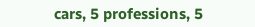cars, 5 professions, 5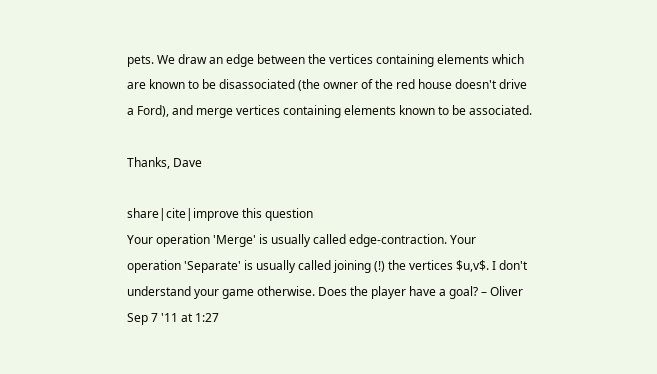pets. We draw an edge between the vertices containing elements which are known to be disassociated (the owner of the red house doesn't drive a Ford), and merge vertices containing elements known to be associated.

Thanks, Dave

share|cite|improve this question
Your operation 'Merge' is usually called edge-contraction. Your operation 'Separate' is usually called joining (!) the vertices $u,v$. I don't understand your game otherwise. Does the player have a goal? – Oliver Sep 7 '11 at 1:27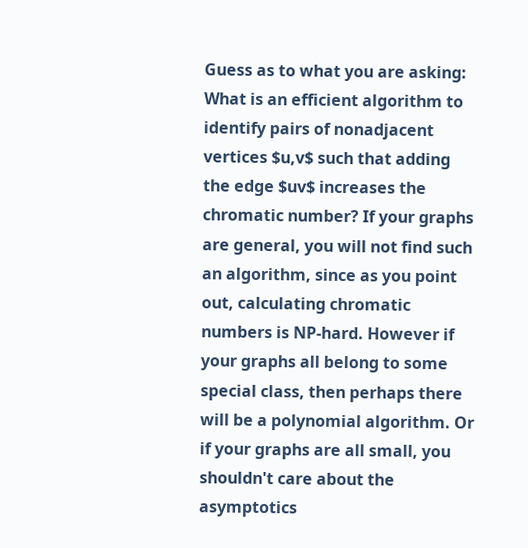Guess as to what you are asking: What is an efficient algorithm to identify pairs of nonadjacent vertices $u,v$ such that adding the edge $uv$ increases the chromatic number? If your graphs are general, you will not find such an algorithm, since as you point out, calculating chromatic numbers is NP-hard. However if your graphs all belong to some special class, then perhaps there will be a polynomial algorithm. Or if your graphs are all small, you shouldn't care about the asymptotics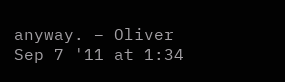anyway. – Oliver Sep 7 '11 at 1:34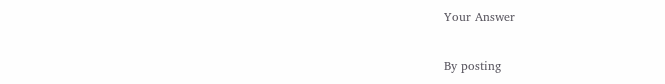Your Answer


By posting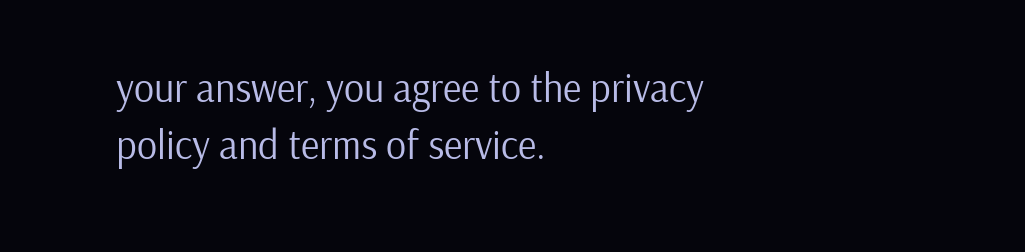your answer, you agree to the privacy policy and terms of service.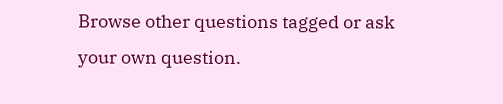Browse other questions tagged or ask your own question.